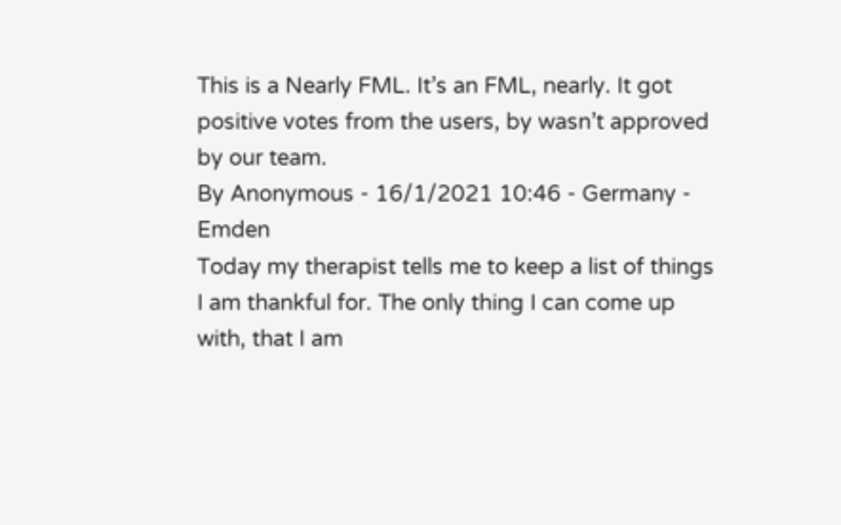This is a Nearly FML. It’s an FML, nearly. It got positive votes from the users, by wasn’t approved by our team.
By Anonymous - 16/1/2021 10:46 - Germany - Emden
Today my therapist tells me to keep a list of things I am thankful for. The only thing I can come up with, that I am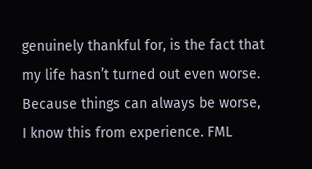genuinely thankful for, is the fact that my life hasn’t turned out even worse. Because things can always be worse, I know this from experience. FML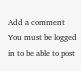Add a comment
You must be logged in to be able to post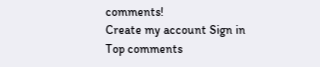comments!
Create my account Sign in
Top comments